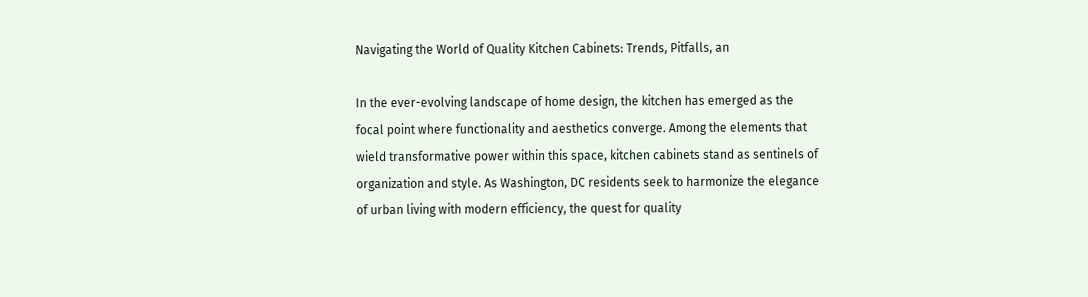Navigating the World of Quality Kitchen Cabinets: Trends, Pitfalls, an

In the ever-evolving landscape of home design, the kitchen has emerged as the focal point where functionality and aesthetics converge. Among the elements that wield transformative power within this space, kitchen cabinets stand as sentinels of organization and style. As Washington, DC residents seek to harmonize the elegance of urban living with modern efficiency, the quest for quality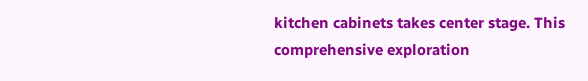kitchen cabinets takes center stage. This comprehensive exploration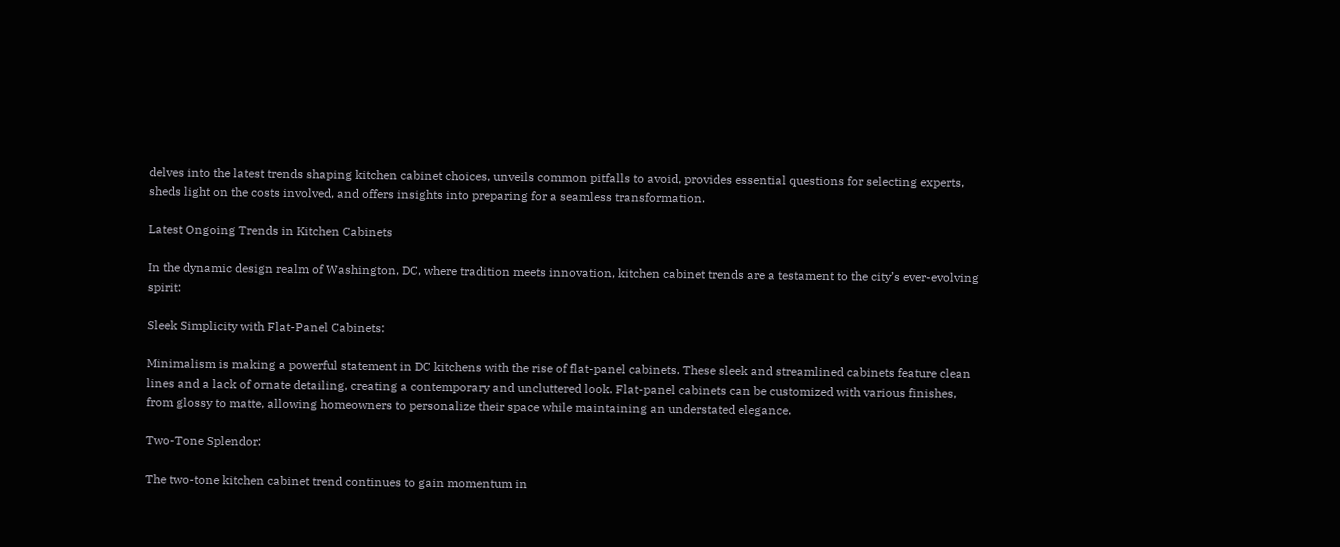delves into the latest trends shaping kitchen cabinet choices, unveils common pitfalls to avoid, provides essential questions for selecting experts, sheds light on the costs involved, and offers insights into preparing for a seamless transformation.

Latest Ongoing Trends in Kitchen Cabinets

In the dynamic design realm of Washington, DC, where tradition meets innovation, kitchen cabinet trends are a testament to the city’s ever-evolving spirit:

Sleek Simplicity with Flat-Panel Cabinets:

Minimalism is making a powerful statement in DC kitchens with the rise of flat-panel cabinets. These sleek and streamlined cabinets feature clean lines and a lack of ornate detailing, creating a contemporary and uncluttered look. Flat-panel cabinets can be customized with various finishes, from glossy to matte, allowing homeowners to personalize their space while maintaining an understated elegance.

Two-Tone Splendor:

The two-tone kitchen cabinet trend continues to gain momentum in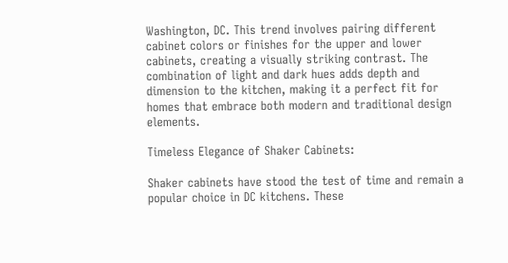Washington, DC. This trend involves pairing different cabinet colors or finishes for the upper and lower cabinets, creating a visually striking contrast. The combination of light and dark hues adds depth and dimension to the kitchen, making it a perfect fit for homes that embrace both modern and traditional design elements.

Timeless Elegance of Shaker Cabinets:

Shaker cabinets have stood the test of time and remain a popular choice in DC kitchens. These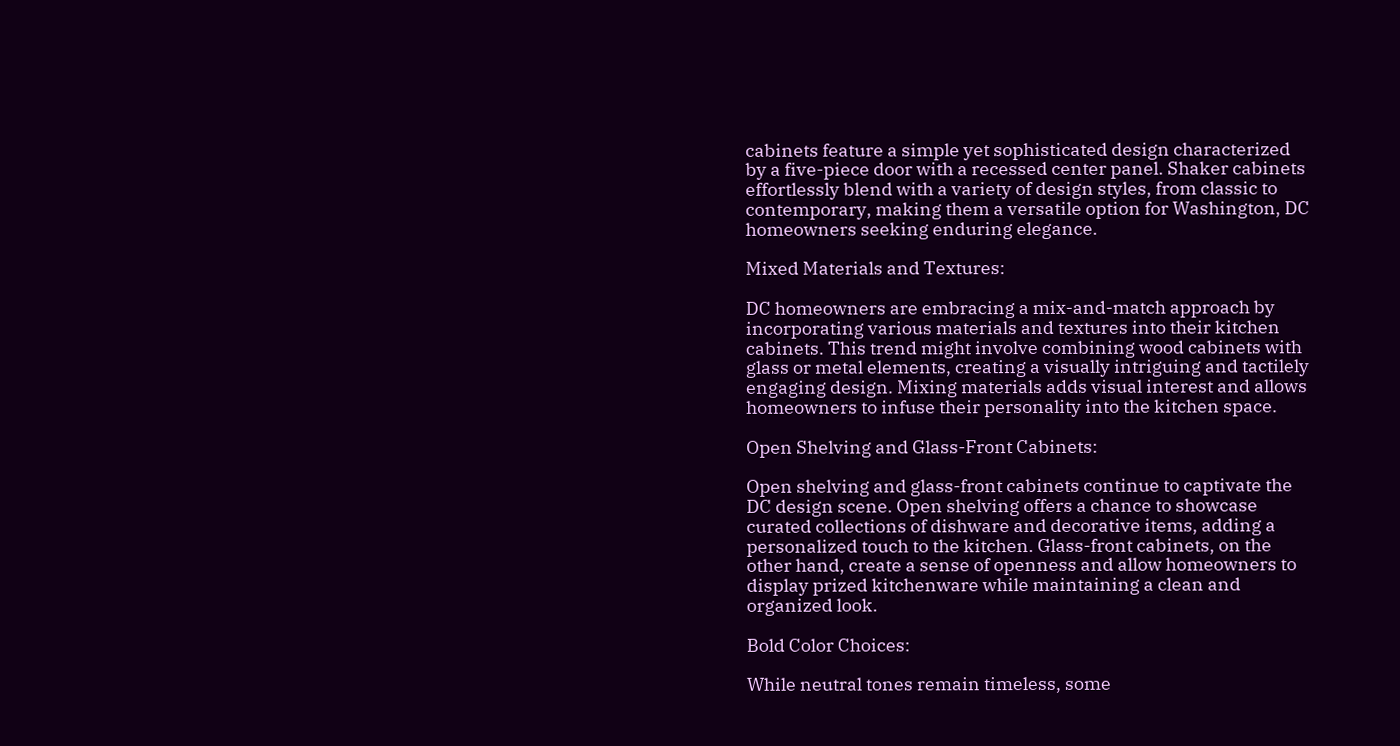cabinets feature a simple yet sophisticated design characterized by a five-piece door with a recessed center panel. Shaker cabinets effortlessly blend with a variety of design styles, from classic to contemporary, making them a versatile option for Washington, DC homeowners seeking enduring elegance.

Mixed Materials and Textures:

DC homeowners are embracing a mix-and-match approach by incorporating various materials and textures into their kitchen cabinets. This trend might involve combining wood cabinets with glass or metal elements, creating a visually intriguing and tactilely engaging design. Mixing materials adds visual interest and allows homeowners to infuse their personality into the kitchen space.

Open Shelving and Glass-Front Cabinets:

Open shelving and glass-front cabinets continue to captivate the DC design scene. Open shelving offers a chance to showcase curated collections of dishware and decorative items, adding a personalized touch to the kitchen. Glass-front cabinets, on the other hand, create a sense of openness and allow homeowners to display prized kitchenware while maintaining a clean and organized look.

Bold Color Choices:

While neutral tones remain timeless, some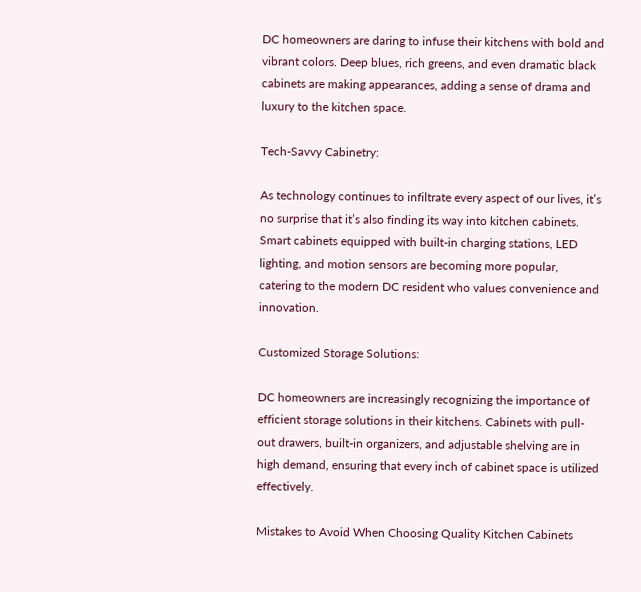DC homeowners are daring to infuse their kitchens with bold and vibrant colors. Deep blues, rich greens, and even dramatic black cabinets are making appearances, adding a sense of drama and luxury to the kitchen space.

Tech-Savvy Cabinetry:

As technology continues to infiltrate every aspect of our lives, it’s no surprise that it’s also finding its way into kitchen cabinets. Smart cabinets equipped with built-in charging stations, LED lighting, and motion sensors are becoming more popular, catering to the modern DC resident who values convenience and innovation.

Customized Storage Solutions:

DC homeowners are increasingly recognizing the importance of efficient storage solutions in their kitchens. Cabinets with pull-out drawers, built-in organizers, and adjustable shelving are in high demand, ensuring that every inch of cabinet space is utilized effectively.

Mistakes to Avoid When Choosing Quality Kitchen Cabinets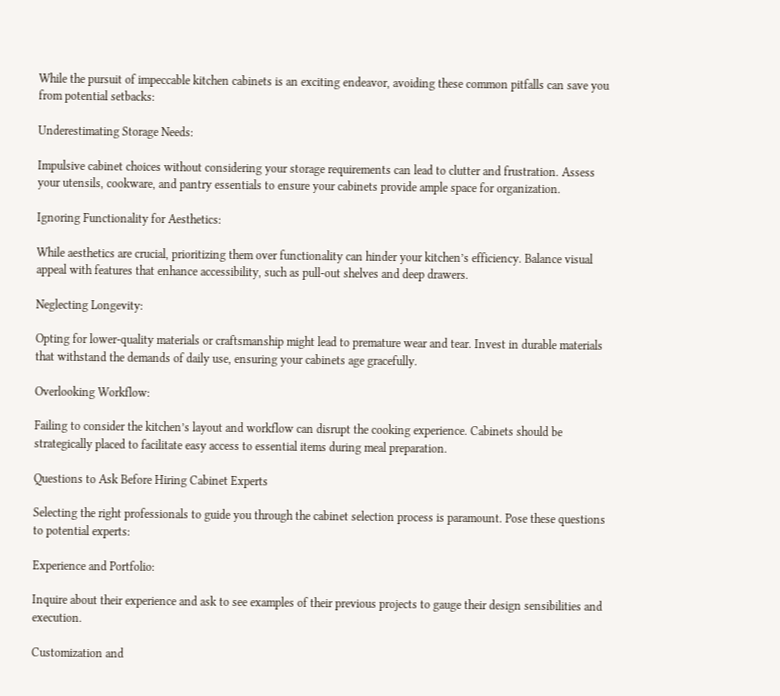While the pursuit of impeccable kitchen cabinets is an exciting endeavor, avoiding these common pitfalls can save you from potential setbacks:

Underestimating Storage Needs:

Impulsive cabinet choices without considering your storage requirements can lead to clutter and frustration. Assess your utensils, cookware, and pantry essentials to ensure your cabinets provide ample space for organization.

Ignoring Functionality for Aesthetics:

While aesthetics are crucial, prioritizing them over functionality can hinder your kitchen’s efficiency. Balance visual appeal with features that enhance accessibility, such as pull-out shelves and deep drawers.

Neglecting Longevity:

Opting for lower-quality materials or craftsmanship might lead to premature wear and tear. Invest in durable materials that withstand the demands of daily use, ensuring your cabinets age gracefully.

Overlooking Workflow:

Failing to consider the kitchen’s layout and workflow can disrupt the cooking experience. Cabinets should be strategically placed to facilitate easy access to essential items during meal preparation.

Questions to Ask Before Hiring Cabinet Experts

Selecting the right professionals to guide you through the cabinet selection process is paramount. Pose these questions to potential experts:

Experience and Portfolio:

Inquire about their experience and ask to see examples of their previous projects to gauge their design sensibilities and execution.

Customization and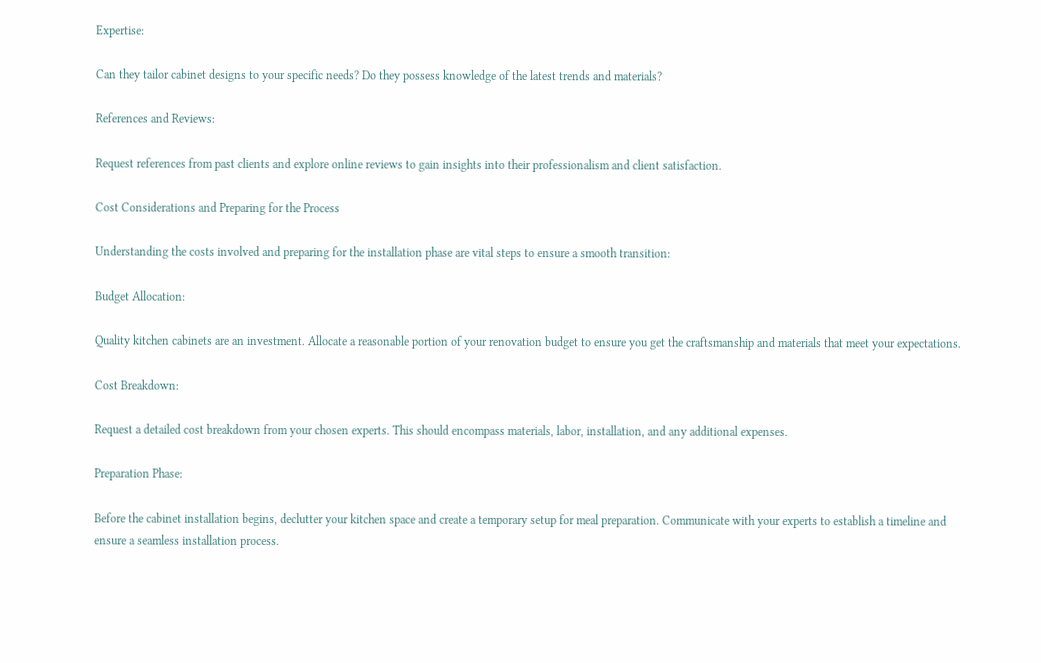Expertise:

Can they tailor cabinet designs to your specific needs? Do they possess knowledge of the latest trends and materials?

References and Reviews:

Request references from past clients and explore online reviews to gain insights into their professionalism and client satisfaction.

Cost Considerations and Preparing for the Process

Understanding the costs involved and preparing for the installation phase are vital steps to ensure a smooth transition:

Budget Allocation:

Quality kitchen cabinets are an investment. Allocate a reasonable portion of your renovation budget to ensure you get the craftsmanship and materials that meet your expectations.

Cost Breakdown:

Request a detailed cost breakdown from your chosen experts. This should encompass materials, labor, installation, and any additional expenses.

Preparation Phase:

Before the cabinet installation begins, declutter your kitchen space and create a temporary setup for meal preparation. Communicate with your experts to establish a timeline and ensure a seamless installation process.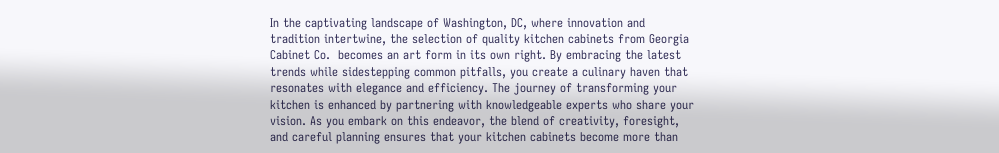In the captivating landscape of Washington, DC, where innovation and tradition intertwine, the selection of quality kitchen cabinets from Georgia Cabinet Co.  becomes an art form in its own right. By embracing the latest trends while sidestepping common pitfalls, you create a culinary haven that resonates with elegance and efficiency. The journey of transforming your kitchen is enhanced by partnering with knowledgeable experts who share your vision. As you embark on this endeavor, the blend of creativity, foresight, and careful planning ensures that your kitchen cabinets become more than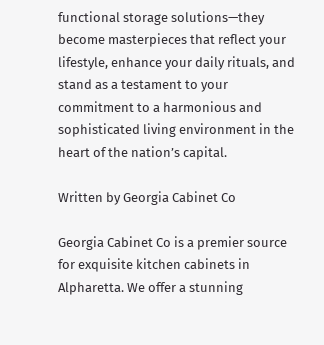functional storage solutions—they become masterpieces that reflect your lifestyle, enhance your daily rituals, and stand as a testament to your commitment to a harmonious and sophisticated living environment in the heart of the nation’s capital.

Written by Georgia Cabinet Co

Georgia Cabinet Co is a premier source for exquisite kitchen cabinets in Alpharetta. We offer a stunning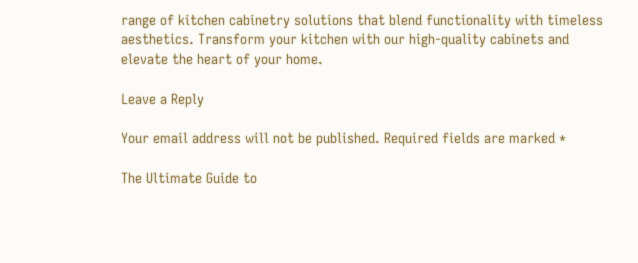range of kitchen cabinetry solutions that blend functionality with timeless aesthetics. Transform your kitchen with our high-quality cabinets and elevate the heart of your home.

Leave a Reply

Your email address will not be published. Required fields are marked *

The Ultimate Guide to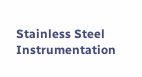Stainless Steel Instrumentation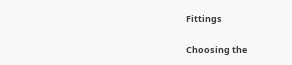Fittings

Choosing the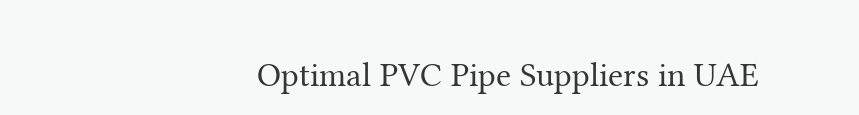Optimal PVC Pipe Suppliers in UAE